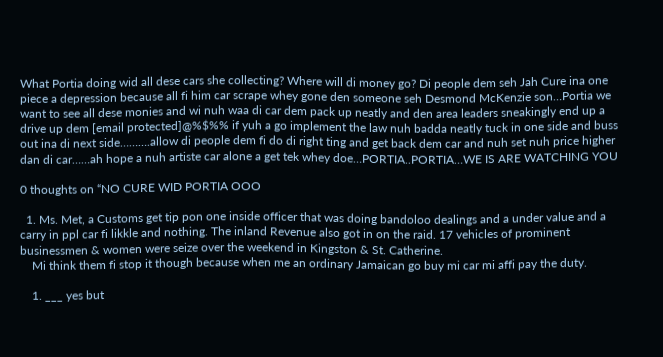What Portia doing wid all dese cars she collecting? Where will di money go? Di people dem seh Jah Cure ina one piece a depression because all fi him car scrape whey gone den someone seh Desmond McKenzie son…Portia we want to see all dese monies and wi nuh waa di car dem pack up neatly and den area leaders sneakingly end up a drive up dem [email protected]@%$%% if yuh a go implement the law nuh badda neatly tuck in one side and buss out ina di next side……….allow di people dem fi do di right ting and get back dem car and nuh set nuh price higher dan di car……ah hope a nuh artiste car alone a get tek whey doe…PORTIA..PORTIA…WE IS ARE WATCHING YOU

0 thoughts on “NO CURE WID PORTIA OOO

  1. Ms. Met, a Customs get tip pon one inside officer that was doing bandoloo dealings and a under value and a carry in ppl car fi likkle and nothing. The inland Revenue also got in on the raid. 17 vehicles of prominent businessmen & women were seize over the weekend in Kingston & St. Catherine.
    Mi think them fi stop it though because when me an ordinary Jamaican go buy mi car mi affi pay the duty.

    1. ___ yes but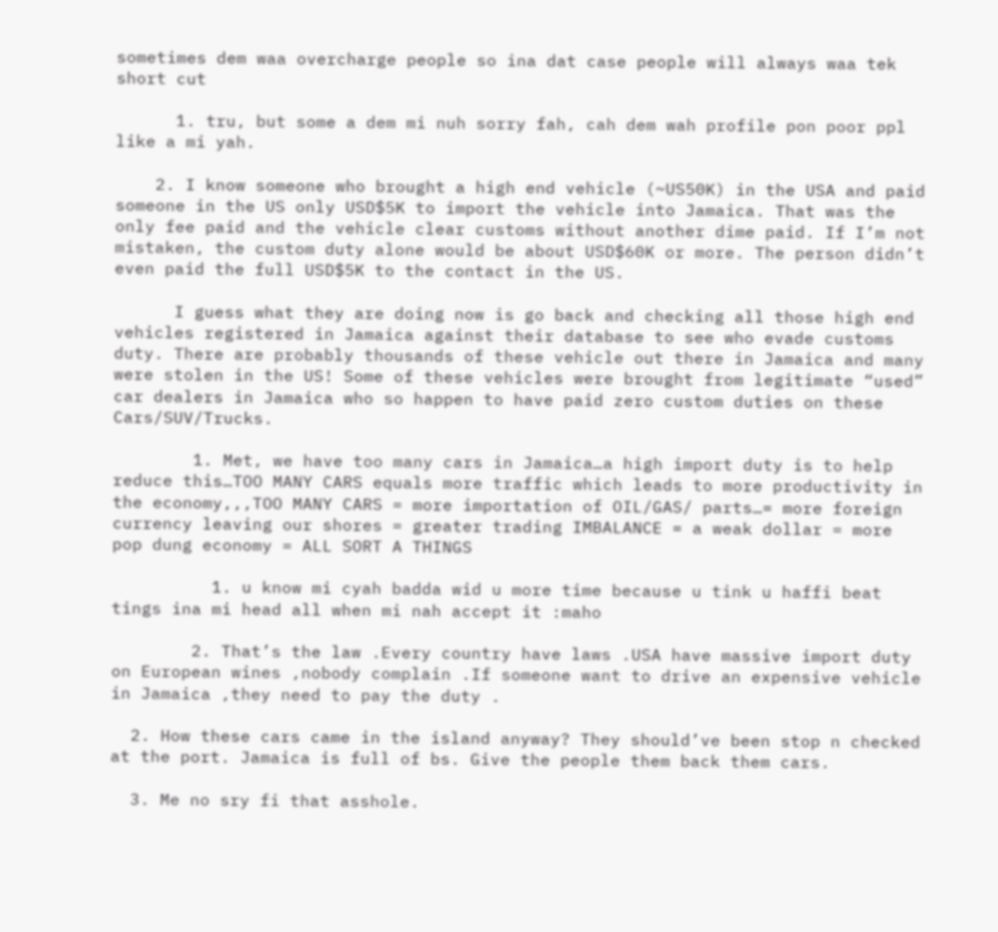sometimes dem waa overcharge people so ina dat case people will always waa tek short cut

      1. tru, but some a dem mi nuh sorry fah, cah dem wah profile pon poor ppl like a mi yah.

    2. I know someone who brought a high end vehicle (~US50K) in the USA and paid someone in the US only USD$5K to import the vehicle into Jamaica. That was the only fee paid and the vehicle clear customs without another dime paid. If I’m not mistaken, the custom duty alone would be about USD$60K or more. The person didn’t even paid the full USD$5K to the contact in the US.

      I guess what they are doing now is go back and checking all those high end vehicles registered in Jamaica against their database to see who evade customs duty. There are probably thousands of these vehicle out there in Jamaica and many were stolen in the US! Some of these vehicles were brought from legitimate “used” car dealers in Jamaica who so happen to have paid zero custom duties on these Cars/SUV/Trucks.

        1. Met, we have too many cars in Jamaica…a high import duty is to help reduce this…TOO MANY CARS equals more traffic which leads to more productivity in the economy,,,TOO MANY CARS = more importation of OIL/GAS/ parts…= more foreign currency leaving our shores = greater trading IMBALANCE = a weak dollar = more pop dung economy = ALL SORT A THINGS

          1. u know mi cyah badda wid u more time because u tink u haffi beat tings ina mi head all when mi nah accept it :maho

        2. That’s the law .Every country have laws .USA have massive import duty on European wines ,nobody complain .If someone want to drive an expensive vehicle in Jamaica ,they need to pay the duty .

  2. How these cars came in the island anyway? They should’ve been stop n checked at the port. Jamaica is full of bs. Give the people them back them cars.

  3. Me no sry fi that asshole.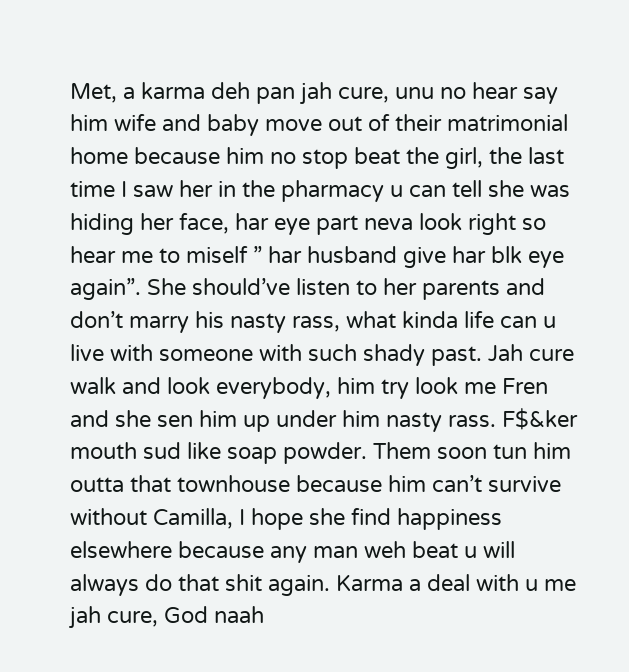Met, a karma deh pan jah cure, unu no hear say him wife and baby move out of their matrimonial home because him no stop beat the girl, the last time I saw her in the pharmacy u can tell she was hiding her face, har eye part neva look right so hear me to miself ” har husband give har blk eye again”. She should’ve listen to her parents and don’t marry his nasty rass, what kinda life can u live with someone with such shady past. Jah cure walk and look everybody, him try look me Fren and she sen him up under him nasty rass. F$&ker mouth sud like soap powder. Them soon tun him outta that townhouse because him can’t survive without Camilla, I hope she find happiness elsewhere because any man weh beat u will always do that shit again. Karma a deal with u me jah cure, God naah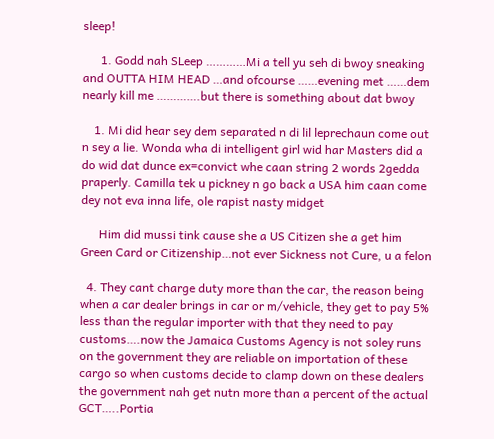sleep!

      1. Godd nah SLeep …………Mi a tell yu seh di bwoy sneaking and OUTTA HIM HEAD …and ofcourse ……evening met ……dem nearly kill me ………….but there is something about dat bwoy

    1. Mi did hear sey dem separated n di lil leprechaun come out n sey a lie. Wonda wha di intelligent girl wid har Masters did a do wid dat dunce ex=convict whe caan string 2 words 2gedda praperly. Camilla tek u pickney n go back a USA him caan come dey not eva inna life, ole rapist nasty midget

      Him did mussi tink cause she a US Citizen she a get him Green Card or Citizenship…not ever Sickness not Cure, u a felon

  4. They cant charge duty more than the car, the reason being when a car dealer brings in car or m/vehicle, they get to pay 5% less than the regular importer with that they need to pay customs….now the Jamaica Customs Agency is not soley runs on the government they are reliable on importation of these cargo so when customs decide to clamp down on these dealers the government nah get nutn more than a percent of the actual GCT…..Portia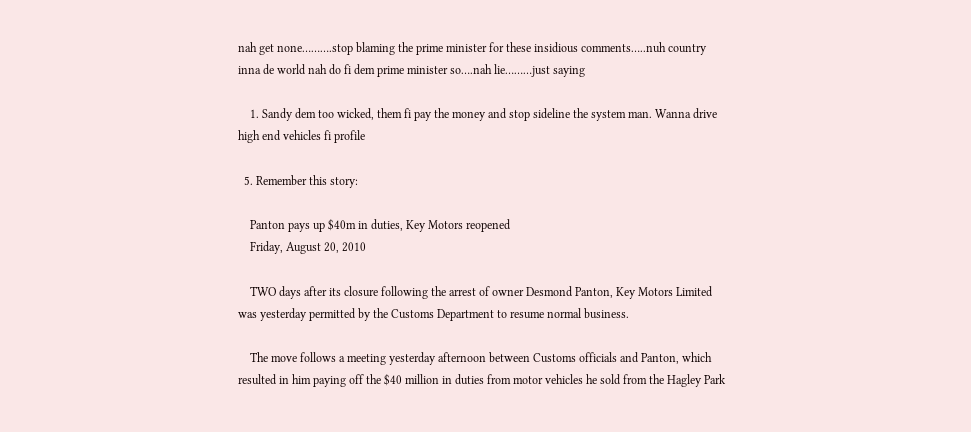nah get none……….stop blaming the prime minister for these insidious comments…..nuh country inna de world nah do fi dem prime minister so….nah lie………just saying

    1. Sandy dem too wicked, them fi pay the money and stop sideline the system man. Wanna drive high end vehicles fi profile

  5. Remember this story:

    Panton pays up $40m in duties, Key Motors reopened
    Friday, August 20, 2010

    TWO days after its closure following the arrest of owner Desmond Panton, Key Motors Limited was yesterday permitted by the Customs Department to resume normal business.

    The move follows a meeting yesterday afternoon between Customs officials and Panton, which resulted in him paying off the $40 million in duties from motor vehicles he sold from the Hagley Park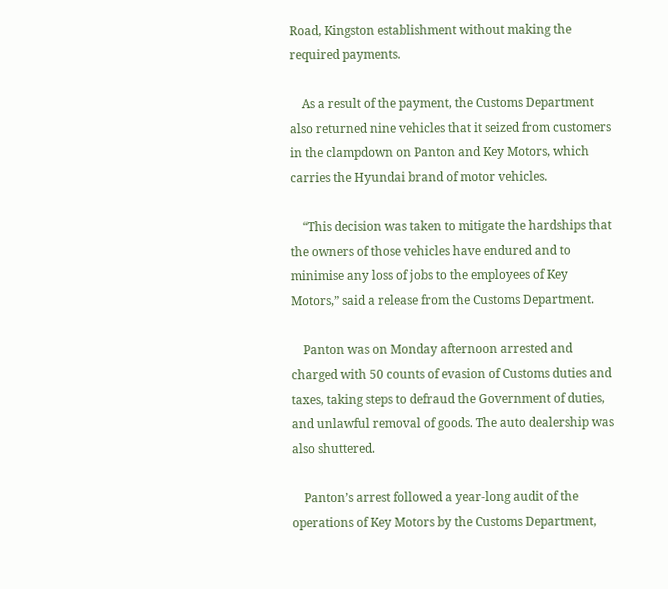Road, Kingston establishment without making the required payments.

    As a result of the payment, the Customs Department also returned nine vehicles that it seized from customers in the clampdown on Panton and Key Motors, which carries the Hyundai brand of motor vehicles.

    “This decision was taken to mitigate the hardships that the owners of those vehicles have endured and to minimise any loss of jobs to the employees of Key Motors,” said a release from the Customs Department.

    Panton was on Monday afternoon arrested and charged with 50 counts of evasion of Customs duties and taxes, taking steps to defraud the Government of duties, and unlawful removal of goods. The auto dealership was also shuttered.

    Panton’s arrest followed a year-long audit of the operations of Key Motors by the Customs Department,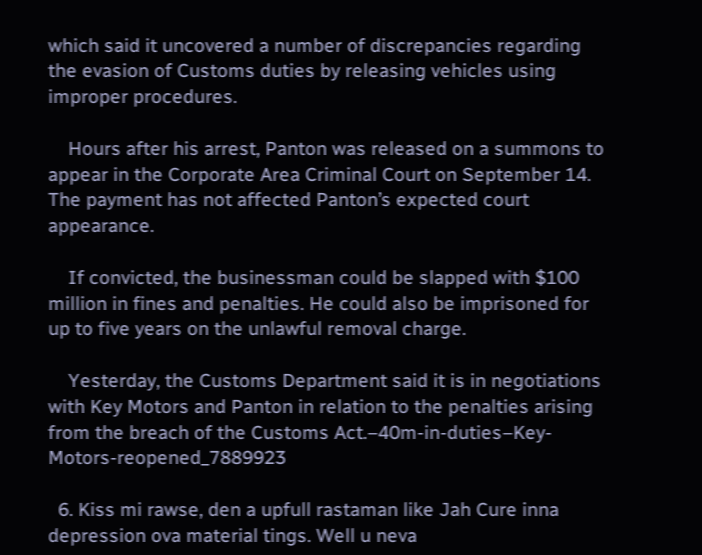which said it uncovered a number of discrepancies regarding the evasion of Customs duties by releasing vehicles using improper procedures.

    Hours after his arrest, Panton was released on a summons to appear in the Corporate Area Criminal Court on September 14. The payment has not affected Panton’s expected court appearance.

    If convicted, the businessman could be slapped with $100 million in fines and penalties. He could also be imprisoned for up to five years on the unlawful removal charge.

    Yesterday, the Customs Department said it is in negotiations with Key Motors and Panton in relation to the penalties arising from the breach of the Customs Act.–40m-in-duties–Key-Motors-reopened_7889923

  6. Kiss mi rawse, den a upfull rastaman like Jah Cure inna depression ova material tings. Well u neva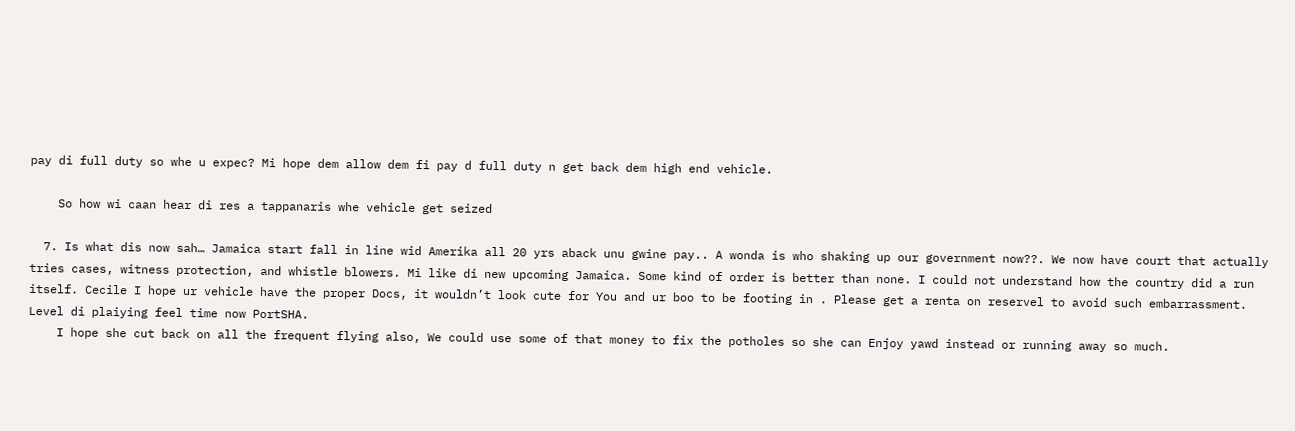pay di full duty so whe u expec? Mi hope dem allow dem fi pay d full duty n get back dem high end vehicle.

    So how wi caan hear di res a tappanaris whe vehicle get seized

  7. Is what dis now sah… Jamaica start fall in line wid Amerika all 20 yrs aback unu gwine pay.. A wonda is who shaking up our government now??. We now have court that actually tries cases, witness protection, and whistle blowers. Mi like di new upcoming Jamaica. Some kind of order is better than none. I could not understand how the country did a run itself. Cecile I hope ur vehicle have the proper Docs, it wouldn’t look cute for You and ur boo to be footing in . Please get a renta on reservel to avoid such embarrassment. Level di plaiying feel time now PortSHA.
    I hope she cut back on all the frequent flying also, We could use some of that money to fix the potholes so she can Enjoy yawd instead or running away so much.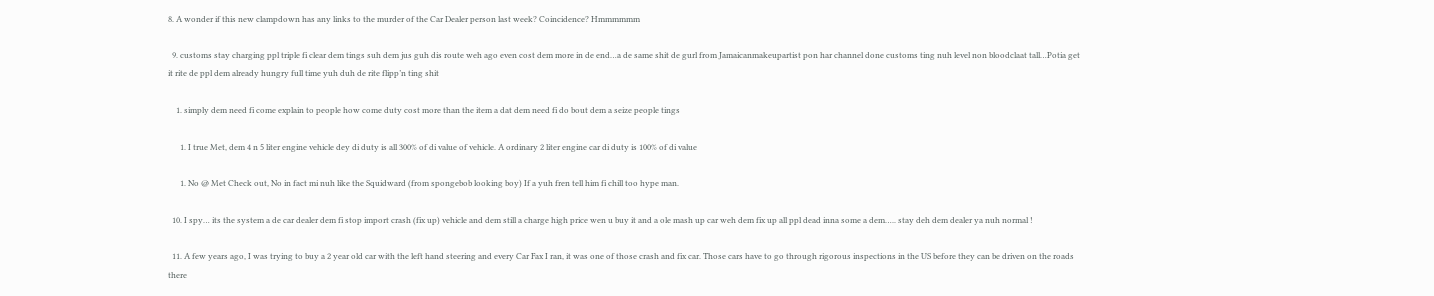8. A wonder if this new clampdown has any links to the murder of the Car Dealer person last week? Coincidence? Hmmmmmm

  9. customs stay charging ppl triple fi clear dem tings suh dem jus guh dis route weh ago even cost dem more in de end…a de same shit de gurl from Jamaicanmakeupartist pon har channel done customs ting nuh level non bloodclaat tall…Potia get it rite de ppl dem already hungry full time yuh duh de rite flipp’n ting shit

    1. simply dem need fi come explain to people how come duty cost more than the item a dat dem need fi do bout dem a seize people tings

      1. I true Met, dem 4 n 5 liter engine vehicle dey di duty is all 300% of di value of vehicle. A ordinary 2 liter engine car di duty is 100% of di value

      1. No @ Met Check out, No in fact mi nuh like the Squidward (from spongebob looking boy) If a yuh fren tell him fi chill too hype man.

  10. I spy… its the system a de car dealer dem fi stop import crash (fix up) vehicle and dem still a charge high price wen u buy it and a ole mash up car weh dem fix up all ppl dead inna some a dem….. stay deh dem dealer ya nuh normal !

  11. A few years ago, I was trying to buy a 2 year old car with the left hand steering and every Car Fax I ran, it was one of those crash and fix car. Those cars have to go through rigorous inspections in the US before they can be driven on the roads there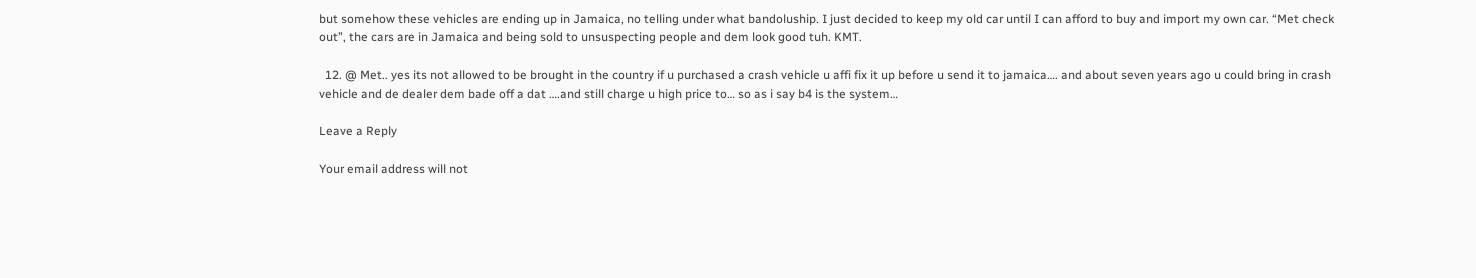but somehow these vehicles are ending up in Jamaica, no telling under what bandoluship. I just decided to keep my old car until I can afford to buy and import my own car. “Met check out”, the cars are in Jamaica and being sold to unsuspecting people and dem look good tuh. KMT.

  12. @ Met.. yes its not allowed to be brought in the country if u purchased a crash vehicle u affi fix it up before u send it to jamaica…. and about seven years ago u could bring in crash vehicle and de dealer dem bade off a dat ….and still charge u high price to… so as i say b4 is the system…

Leave a Reply

Your email address will not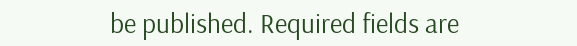be published. Required fields are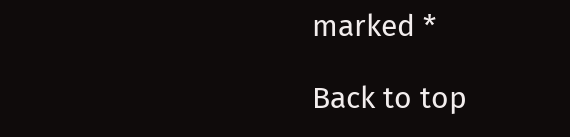marked *

Back to top